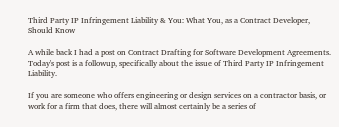Third Party IP Infringement Liability & You: What You, as a Contract Developer, Should Know

A while back I had a post on Contract Drafting for Software Development Agreements. Today's post is a followup, specifically about the issue of Third Party IP Infringement Liability.

If you are someone who offers engineering or design services on a contractor basis, or work for a firm that does, there will almost certainly be a series of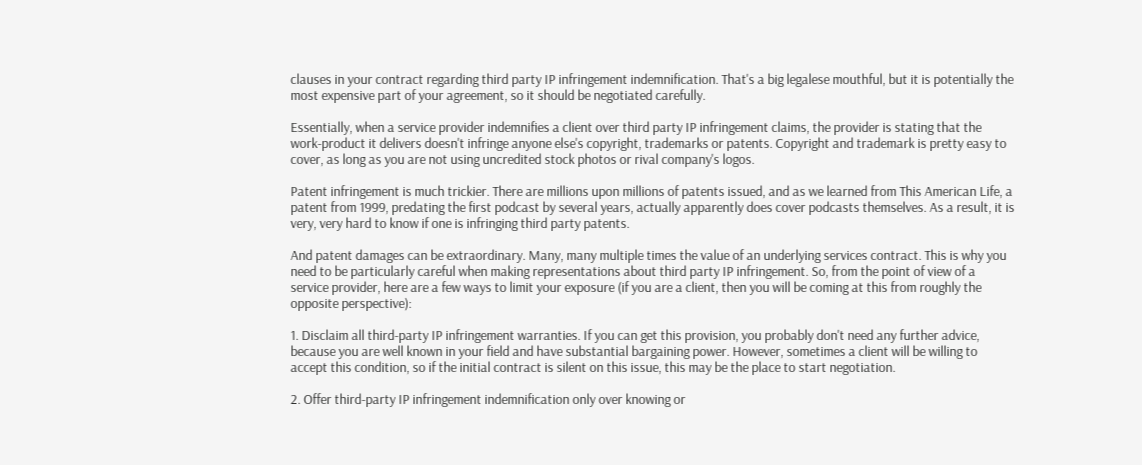clauses in your contract regarding third party IP infringement indemnification. That's a big legalese mouthful, but it is potentially the most expensive part of your agreement, so it should be negotiated carefully.

Essentially, when a service provider indemnifies a client over third party IP infringement claims, the provider is stating that the work-product it delivers doesn't infringe anyone else's copyright, trademarks or patents. Copyright and trademark is pretty easy to cover, as long as you are not using uncredited stock photos or rival company's logos.

Patent infringement is much trickier. There are millions upon millions of patents issued, and as we learned from This American Life, a patent from 1999, predating the first podcast by several years, actually apparently does cover podcasts themselves. As a result, it is very, very hard to know if one is infringing third party patents.

And patent damages can be extraordinary. Many, many multiple times the value of an underlying services contract. This is why you need to be particularly careful when making representations about third party IP infringement. So, from the point of view of a service provider, here are a few ways to limit your exposure (if you are a client, then you will be coming at this from roughly the opposite perspective):

1. Disclaim all third-party IP infringement warranties. If you can get this provision, you probably don't need any further advice, because you are well known in your field and have substantial bargaining power. However, sometimes a client will be willing to accept this condition, so if the initial contract is silent on this issue, this may be the place to start negotiation.

2. Offer third-party IP infringement indemnification only over knowing or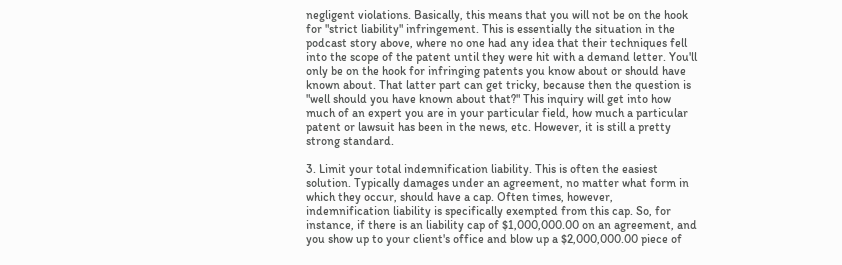negligent violations. Basically, this means that you will not be on the hook for "strict liability" infringement. This is essentially the situation in the podcast story above, where no one had any idea that their techniques fell into the scope of the patent until they were hit with a demand letter. You'll only be on the hook for infringing patents you know about or should have known about. That latter part can get tricky, because then the question is "well should you have known about that?" This inquiry will get into how much of an expert you are in your particular field, how much a particular patent or lawsuit has been in the news, etc. However, it is still a pretty strong standard.

3. Limit your total indemnification liability. This is often the easiest solution. Typically damages under an agreement, no matter what form in which they occur, should have a cap. Often times, however, indemnification liability is specifically exempted from this cap. So, for instance, if there is an liability cap of $1,000,000.00 on an agreement, and you show up to your client's office and blow up a $2,000,000.00 piece of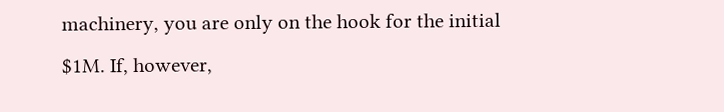machinery, you are only on the hook for the initial $1M. If, however,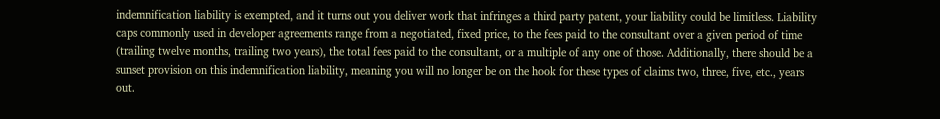indemnification liability is exempted, and it turns out you deliver work that infringes a third party patent, your liability could be limitless. Liability caps commonly used in developer agreements range from a negotiated, fixed price, to the fees paid to the consultant over a given period of time (trailing twelve months, trailing two years), the total fees paid to the consultant, or a multiple of any one of those. Additionally, there should be a sunset provision on this indemnification liability, meaning you will no longer be on the hook for these types of claims two, three, five, etc., years out.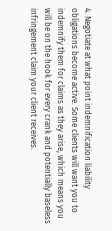4. Negotiate at what point indemnification liability obligations become active. Some clients will want you to indemnify them for claims as they arise, which means you will be on the hook for every crank and potentially baseless infringement claim your client receives.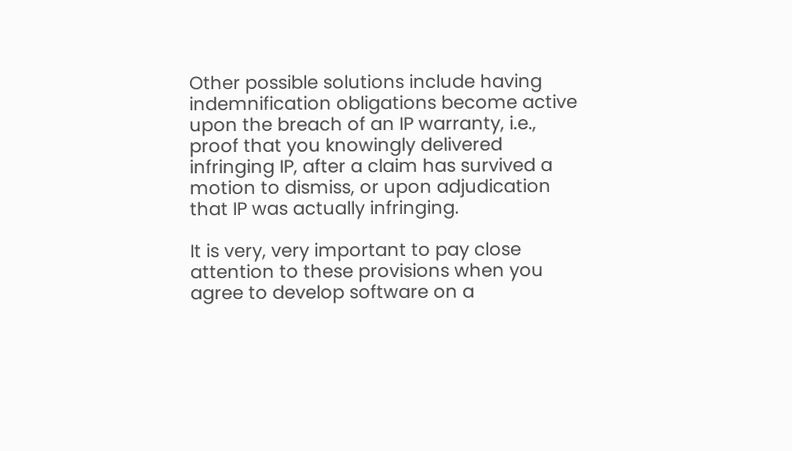Other possible solutions include having indemnification obligations become active upon the breach of an IP warranty, i.e., proof that you knowingly delivered infringing IP, after a claim has survived a motion to dismiss, or upon adjudication that IP was actually infringing.

It is very, very important to pay close attention to these provisions when you agree to develop software on a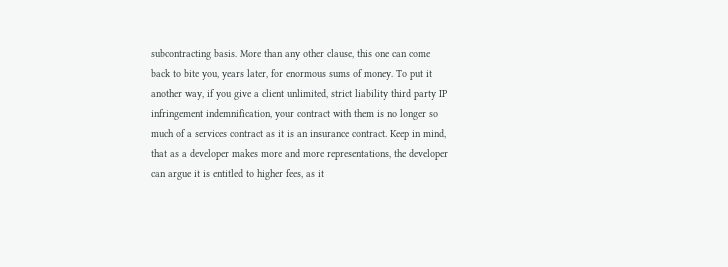subcontracting basis. More than any other clause, this one can come back to bite you, years later, for enormous sums of money. To put it another way, if you give a client unlimited, strict liability third party IP infringement indemnification, your contract with them is no longer so much of a services contract as it is an insurance contract. Keep in mind, that as a developer makes more and more representations, the developer can argue it is entitled to higher fees, as it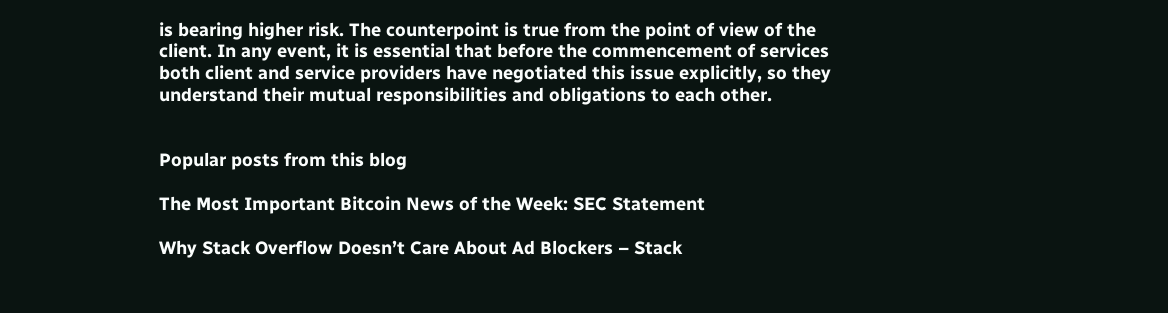is bearing higher risk. The counterpoint is true from the point of view of the client. In any event, it is essential that before the commencement of services both client and service providers have negotiated this issue explicitly, so they understand their mutual responsibilities and obligations to each other.


Popular posts from this blog

The Most Important Bitcoin News of the Week: SEC Statement

Why Stack Overflow Doesn’t Care About Ad Blockers – Stack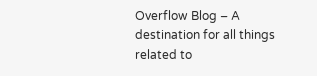Overflow Blog – A destination for all things related to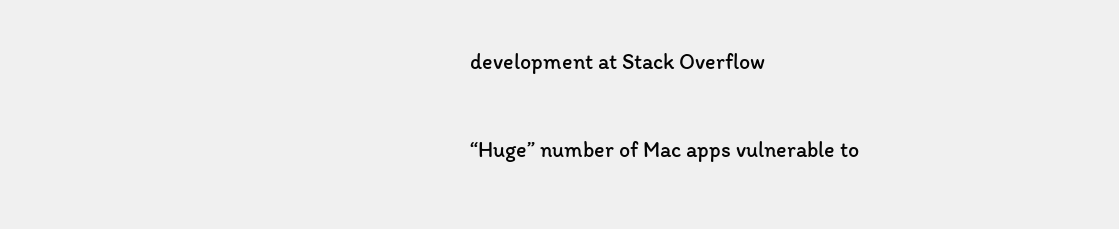development at Stack Overflow

“Huge” number of Mac apps vulnerable to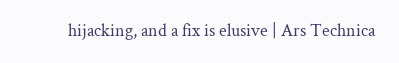hijacking, and a fix is elusive | Ars Technica